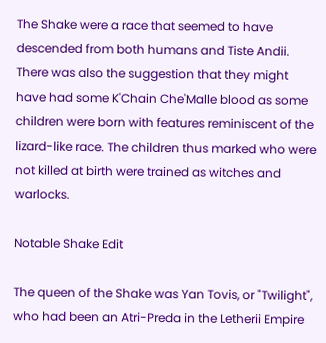The Shake were a race that seemed to have descended from both humans and Tiste Andii. There was also the suggestion that they might have had some K'Chain Che'Malle blood as some children were born with features reminiscent of the lizard-like race. The children thus marked who were not killed at birth were trained as witches and warlocks.

Notable Shake Edit

The queen of the Shake was Yan Tovis, or "Twilight", who had been an Atri-Preda in the Letherii Empire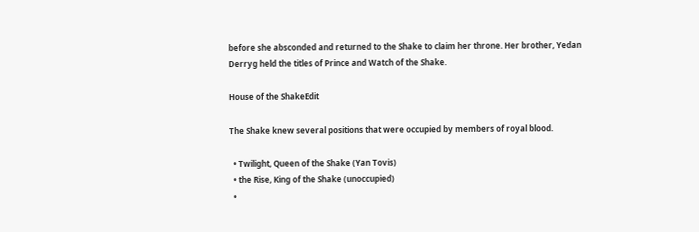before she absconded and returned to the Shake to claim her throne. Her brother, Yedan Derryg held the titles of Prince and Watch of the Shake.

House of the ShakeEdit

The Shake knew several positions that were occupied by members of royal blood.

  • Twilight, Queen of the Shake (Yan Tovis)
  • the Rise, King of the Shake (unoccupied)
  •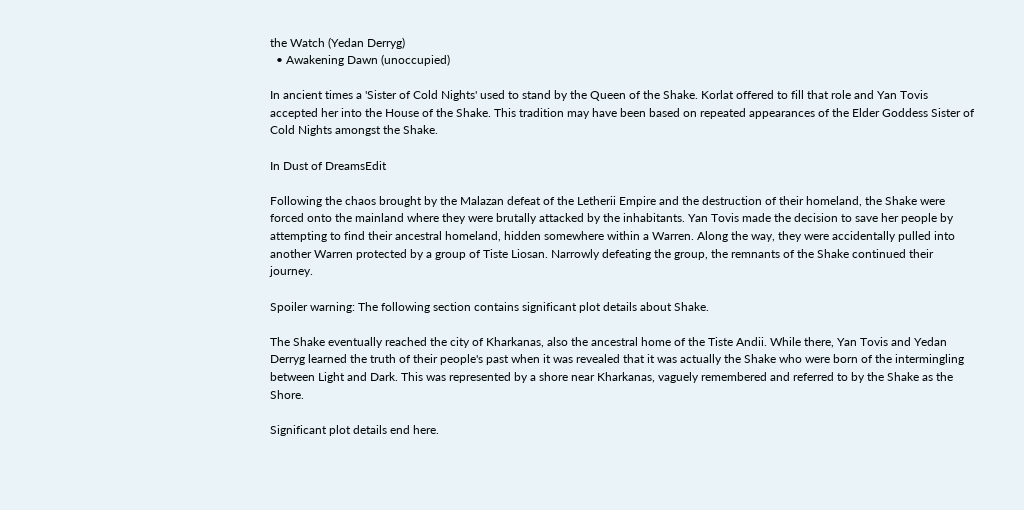the Watch (Yedan Derryg)
  • Awakening Dawn (unoccupied)

In ancient times a 'Sister of Cold Nights' used to stand by the Queen of the Shake. Korlat offered to fill that role and Yan Tovis accepted her into the House of the Shake. This tradition may have been based on repeated appearances of the Elder Goddess Sister of Cold Nights amongst the Shake.

In Dust of DreamsEdit

Following the chaos brought by the Malazan defeat of the Letherii Empire and the destruction of their homeland, the Shake were forced onto the mainland where they were brutally attacked by the inhabitants. Yan Tovis made the decision to save her people by attempting to find their ancestral homeland, hidden somewhere within a Warren. Along the way, they were accidentally pulled into another Warren protected by a group of Tiste Liosan. Narrowly defeating the group, the remnants of the Shake continued their journey.

Spoiler warning: The following section contains significant plot details about Shake.

The Shake eventually reached the city of Kharkanas, also the ancestral home of the Tiste Andii. While there, Yan Tovis and Yedan Derryg learned the truth of their people's past when it was revealed that it was actually the Shake who were born of the intermingling between Light and Dark. This was represented by a shore near Kharkanas, vaguely remembered and referred to by the Shake as the Shore.

Significant plot details end here.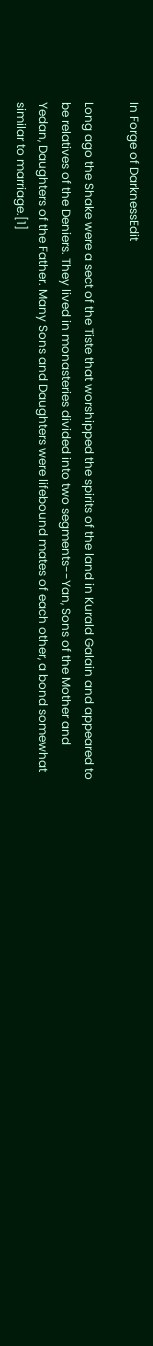In Forge of DarknessEdit

Long ago the Shake were a sect of the Tiste that worshipped the spirits of the land in Kurald Galain and appeared to be relatives of the Deniers. They lived in monasteries divided into two segments--Yan, Sons of the Mother and Yedan, Daughters of the Father. Many Sons and Daughters were lifebound mates of each other, a bond somewhat similar to marriage.[1]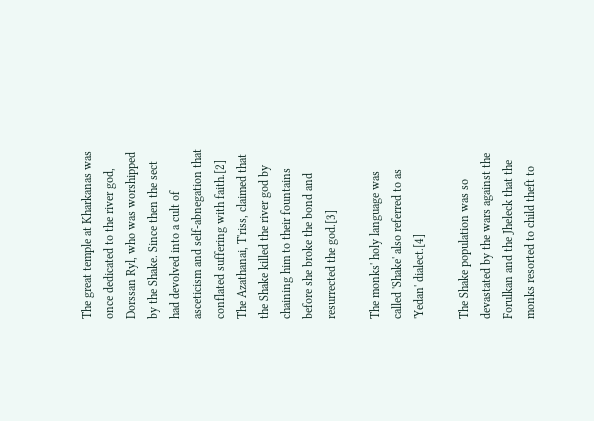The great temple at Kharkanas was once dedicated to the river god, Dorssan Ryl, who was worshipped by the Shake. Since then the sect had devolved into a cult of asceticism and self-abnegation that conflated suffering with faith.[2] The Azathanai, T'riss, claimed that the Shake killed the river god by chaining him to their fountains before she broke the bond and resurrected the god.[3]

The monks' holy language was called 'Shake' also referred to as 'Yedan' dialect.[4]

The Shake population was so devastated by the wars against the Forulkan and the Jheleck that the monks resorted to child theft to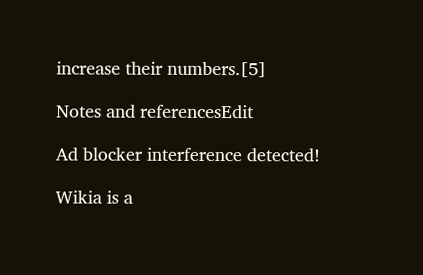increase their numbers.[5]

Notes and referencesEdit

Ad blocker interference detected!

Wikia is a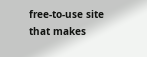free-to-use site that makes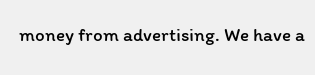money from advertising. We have a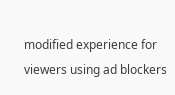modified experience for viewers using ad blockers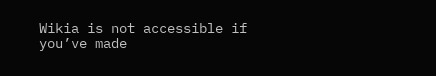Wikia is not accessible if you’ve made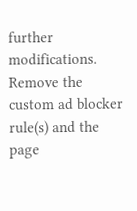further modifications. Remove the custom ad blocker rule(s) and the page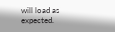will load as expected.